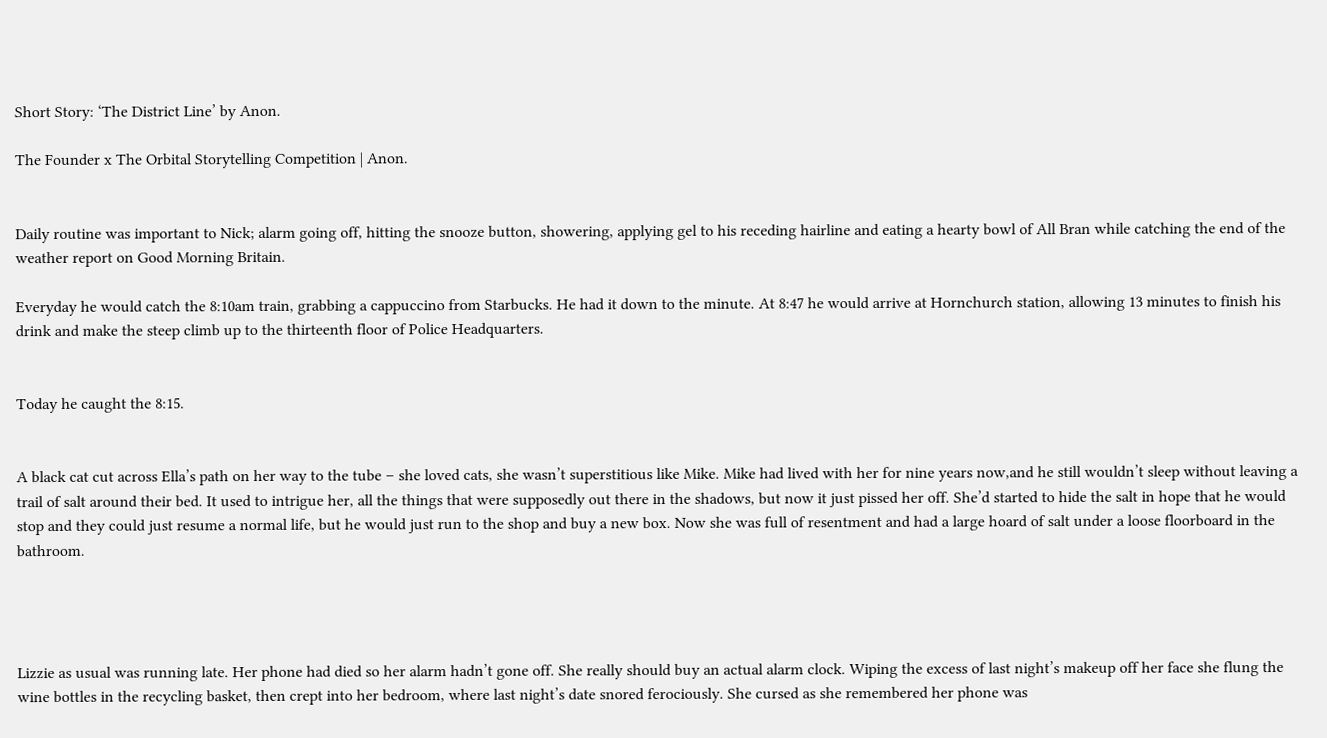Short Story: ‘The District Line’ by Anon.

The Founder x The Orbital Storytelling Competition | Anon.


Daily routine was important to Nick; alarm going off, hitting the snooze button, showering, applying gel to his receding hairline and eating a hearty bowl of All Bran while catching the end of the weather report on Good Morning Britain.

Everyday he would catch the 8:10am train, grabbing a cappuccino from Starbucks. He had it down to the minute. At 8:47 he would arrive at Hornchurch station, allowing 13 minutes to finish his drink and make the steep climb up to the thirteenth floor of Police Headquarters.


Today he caught the 8:15.


A black cat cut across Ella’s path on her way to the tube – she loved cats, she wasn’t superstitious like Mike. Mike had lived with her for nine years now,and he still wouldn’t sleep without leaving a trail of salt around their bed. It used to intrigue her, all the things that were supposedly out there in the shadows, but now it just pissed her off. She’d started to hide the salt in hope that he would stop and they could just resume a normal life, but he would just run to the shop and buy a new box. Now she was full of resentment and had a large hoard of salt under a loose floorboard in the bathroom.




Lizzie as usual was running late. Her phone had died so her alarm hadn’t gone off. She really should buy an actual alarm clock. Wiping the excess of last night’s makeup off her face she flung the wine bottles in the recycling basket, then crept into her bedroom, where last night’s date snored ferociously. She cursed as she remembered her phone was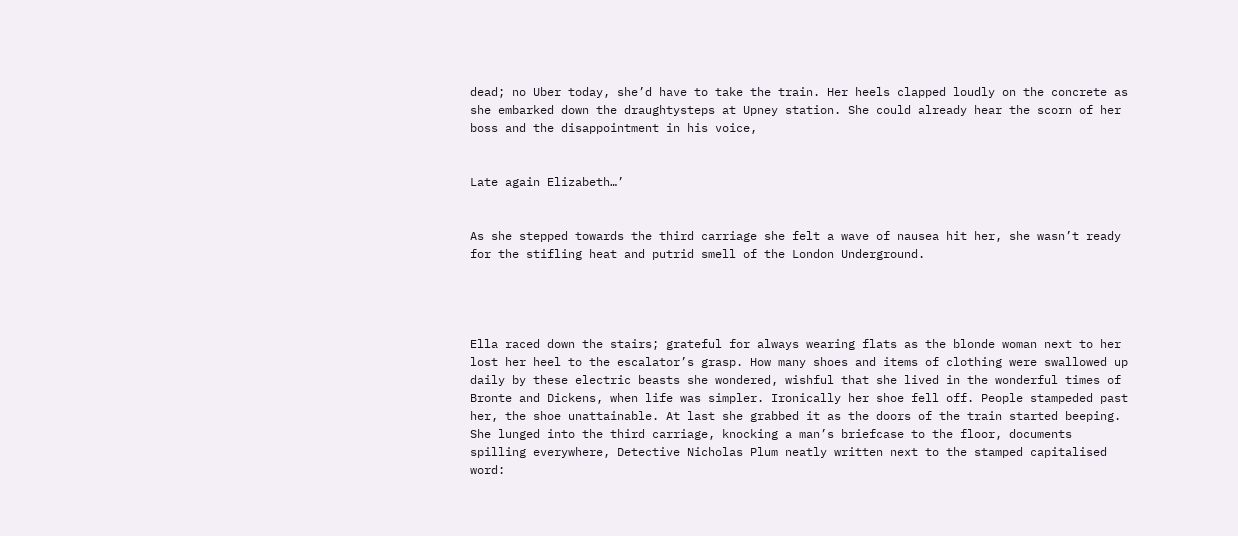dead; no Uber today, she’d have to take the train. Her heels clapped loudly on the concrete as she embarked down the draughtysteps at Upney station. She could already hear the scorn of her boss and the disappointment in his voice,


Late again Elizabeth…’


As she stepped towards the third carriage she felt a wave of nausea hit her, she wasn’t ready for the stifling heat and putrid smell of the London Underground.




Ella raced down the stairs; grateful for always wearing flats as the blonde woman next to her lost her heel to the escalator’s grasp. How many shoes and items of clothing were swallowed up daily by these electric beasts she wondered, wishful that she lived in the wonderful times of Bronte and Dickens, when life was simpler. Ironically her shoe fell off. People stampeded past her, the shoe unattainable. At last she grabbed it as the doors of the train started beeping. She lunged into the third carriage, knocking a man’s briefcase to the floor, documents spilling everywhere, Detective Nicholas Plum neatly written next to the stamped capitalised word: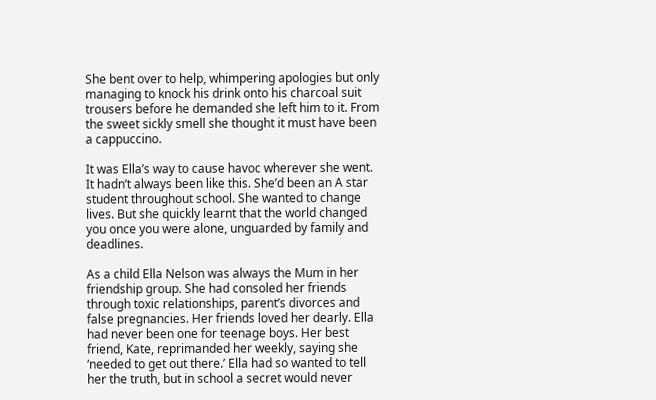She bent over to help, whimpering apologies but only managing to knock his drink onto his charcoal suit trousers before he demanded she left him to it. From the sweet sickly smell she thought it must have been a cappuccino.

It was Ella’s way to cause havoc wherever she went. It hadn’t always been like this. She’d been an A star student throughout school. She wanted to change lives. But she quickly learnt that the world changed you once you were alone, unguarded by family and deadlines.

As a child Ella Nelson was always the Mum in her friendship group. She had consoled her friends through toxic relationships, parent’s divorces and false pregnancies. Her friends loved her dearly. Ella had never been one for teenage boys. Her best friend, Kate, reprimanded her weekly, saying she ‘needed to get out there.’ Ella had so wanted to tell her the truth, but in school a secret would never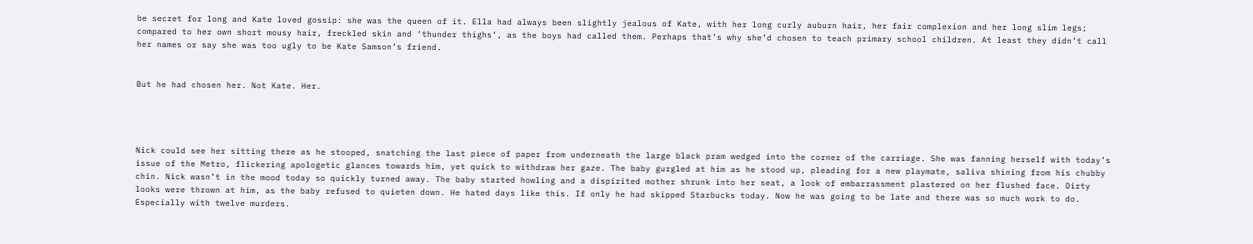be secret for long and Kate loved gossip: she was the queen of it. Ella had always been slightly jealous of Kate, with her long curly auburn hair, her fair complexion and her long slim legs; compared to her own short mousy hair, freckled skin and ‘thunder thighs’, as the boys had called them. Perhaps that’s why she’d chosen to teach primary school children. At least they didn’t call her names or say she was too ugly to be Kate Samson’s friend.


But he had chosen her. Not Kate. Her.




Nick could see her sitting there as he stooped, snatching the last piece of paper from underneath the large black pram wedged into the corner of the carriage. She was fanning herself with today’s issue of the Metro, flickering apologetic glances towards him, yet quick to withdraw her gaze. The baby gurgled at him as he stood up, pleading for a new playmate, saliva shining from his chubby chin. Nick wasn’t in the mood today so quickly turned away. The baby started howling and a dispirited mother shrunk into her seat, a look of embarrassment plastered on her flushed face. Dirty looks were thrown at him, as the baby refused to quieten down. He hated days like this. If only he had skipped Starbucks today. Now he was going to be late and there was so much work to do. Especially with twelve murders.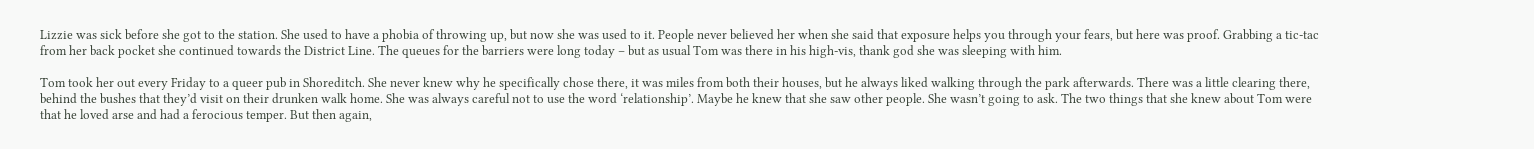Lizzie was sick before she got to the station. She used to have a phobia of throwing up, but now she was used to it. People never believed her when she said that exposure helps you through your fears, but here was proof. Grabbing a tic-tac from her back pocket she continued towards the District Line. The queues for the barriers were long today – but as usual Tom was there in his high-vis, thank god she was sleeping with him.

Tom took her out every Friday to a queer pub in Shoreditch. She never knew why he specifically chose there, it was miles from both their houses, but he always liked walking through the park afterwards. There was a little clearing there, behind the bushes that they’d visit on their drunken walk home. She was always careful not to use the word ‘relationship’. Maybe he knew that she saw other people. She wasn’t going to ask. The two things that she knew about Tom were that he loved arse and had a ferocious temper. But then again,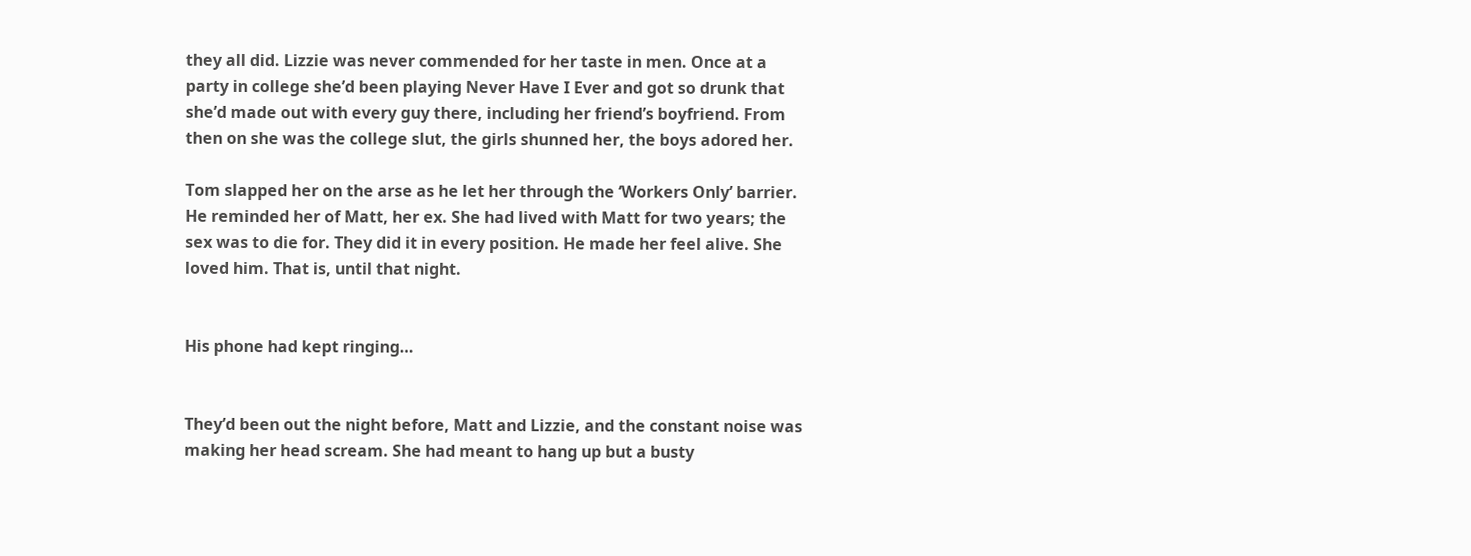they all did. Lizzie was never commended for her taste in men. Once at a party in college she’d been playing Never Have I Ever and got so drunk that she’d made out with every guy there, including her friend’s boyfriend. From then on she was the college slut, the girls shunned her, the boys adored her.

Tom slapped her on the arse as he let her through the ‘Workers Only’ barrier. He reminded her of Matt, her ex. She had lived with Matt for two years; the sex was to die for. They did it in every position. He made her feel alive. She loved him. That is, until that night.


His phone had kept ringing…


They’d been out the night before, Matt and Lizzie, and the constant noise was making her head scream. She had meant to hang up but a busty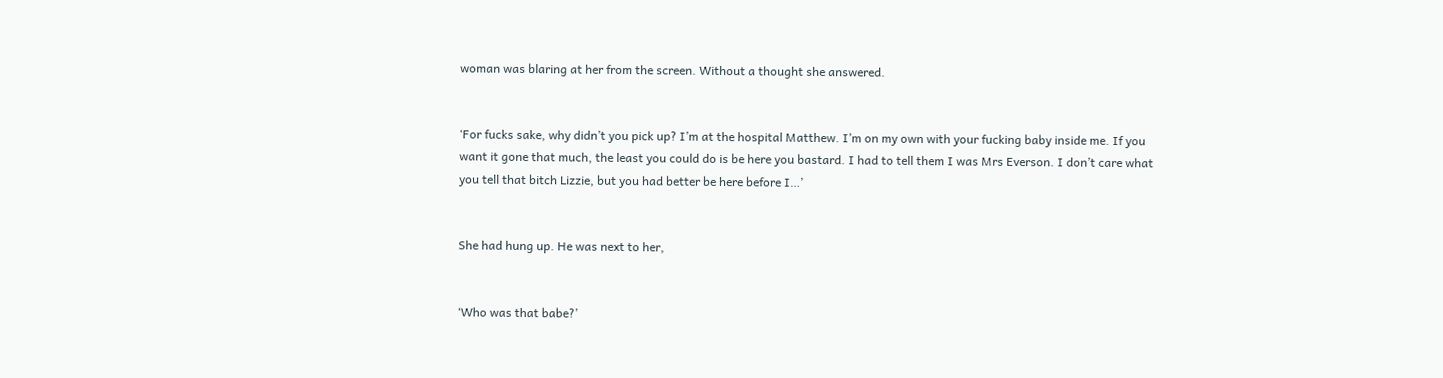woman was blaring at her from the screen. Without a thought she answered.


‘For fucks sake, why didn’t you pick up? I’m at the hospital Matthew. I’m on my own with your fucking baby inside me. If you want it gone that much, the least you could do is be here you bastard. I had to tell them I was Mrs Everson. I don’t care what you tell that bitch Lizzie, but you had better be here before I…’


She had hung up. He was next to her,


‘Who was that babe?’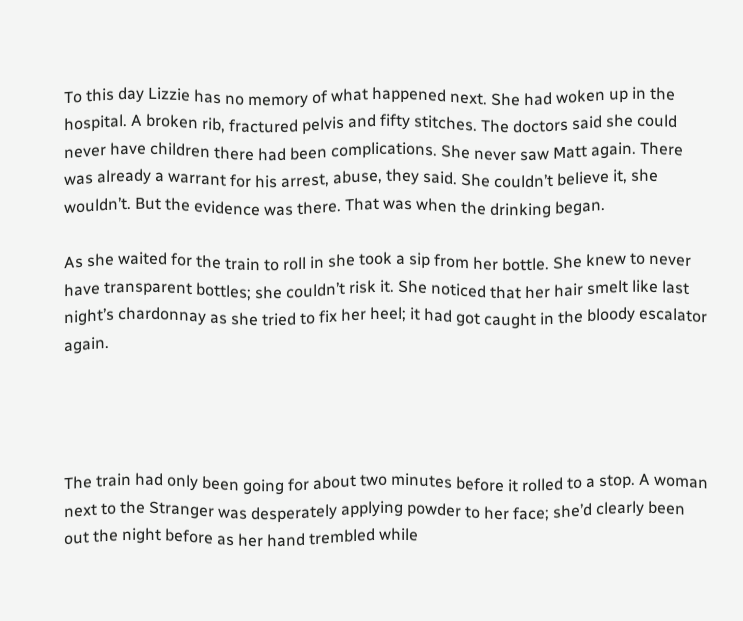To this day Lizzie has no memory of what happened next. She had woken up in the hospital. A broken rib, fractured pelvis and fifty stitches. The doctors said she could never have children there had been complications. She never saw Matt again. There was already a warrant for his arrest, abuse, they said. She couldn’t believe it, she wouldn’t. But the evidence was there. That was when the drinking began.

As she waited for the train to roll in she took a sip from her bottle. She knew to never have transparent bottles; she couldn’t risk it. She noticed that her hair smelt like last night’s chardonnay as she tried to fix her heel; it had got caught in the bloody escalator again.




The train had only been going for about two minutes before it rolled to a stop. A woman next to the Stranger was desperately applying powder to her face; she’d clearly been out the night before as her hand trembled while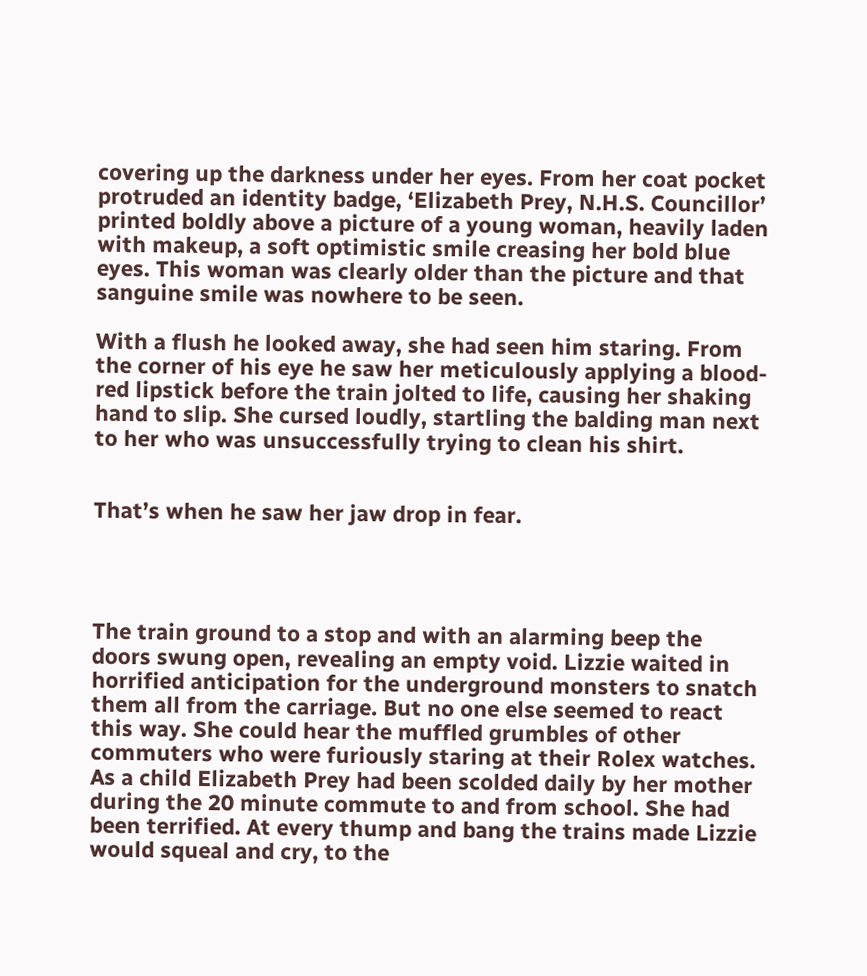covering up the darkness under her eyes. From her coat pocket protruded an identity badge, ‘Elizabeth Prey, N.H.S. Councillor’ printed boldly above a picture of a young woman, heavily laden with makeup, a soft optimistic smile creasing her bold blue eyes. This woman was clearly older than the picture and that sanguine smile was nowhere to be seen.

With a flush he looked away, she had seen him staring. From the corner of his eye he saw her meticulously applying a blood-red lipstick before the train jolted to life, causing her shaking hand to slip. She cursed loudly, startling the balding man next to her who was unsuccessfully trying to clean his shirt.


That’s when he saw her jaw drop in fear.




The train ground to a stop and with an alarming beep the doors swung open, revealing an empty void. Lizzie waited in horrified anticipation for the underground monsters to snatch them all from the carriage. But no one else seemed to react this way. She could hear the muffled grumbles of other commuters who were furiously staring at their Rolex watches. As a child Elizabeth Prey had been scolded daily by her mother during the 20 minute commute to and from school. She had been terrified. At every thump and bang the trains made Lizzie would squeal and cry, to the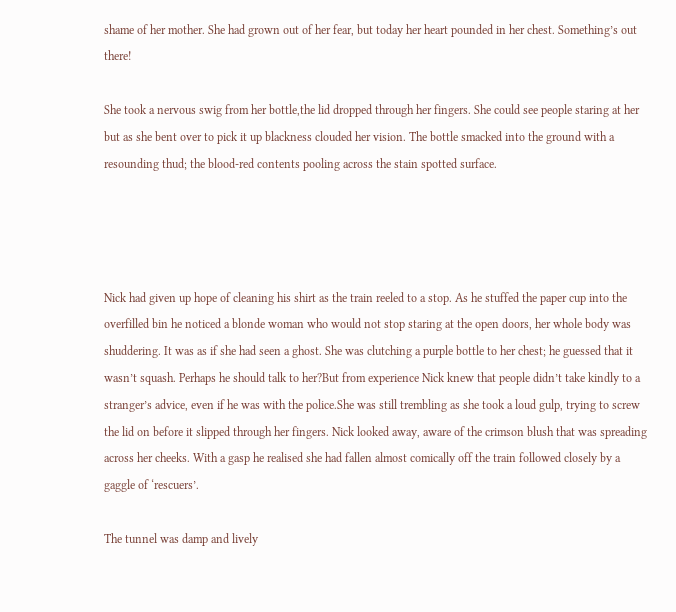shame of her mother. She had grown out of her fear, but today her heart pounded in her chest. Something’s out there!

She took a nervous swig from her bottle,the lid dropped through her fingers. She could see people staring at her but as she bent over to pick it up blackness clouded her vision. The bottle smacked into the ground with a resounding thud; the blood-red contents pooling across the stain spotted surface.




Nick had given up hope of cleaning his shirt as the train reeled to a stop. As he stuffed the paper cup into the overfilled bin he noticed a blonde woman who would not stop staring at the open doors, her whole body was shuddering. It was as if she had seen a ghost. She was clutching a purple bottle to her chest; he guessed that it wasn’t squash. Perhaps he should talk to her?But from experience Nick knew that people didn’t take kindly to a stranger’s advice, even if he was with the police.She was still trembling as she took a loud gulp, trying to screw the lid on before it slipped through her fingers. Nick looked away, aware of the crimson blush that was spreading across her cheeks. With a gasp he realised she had fallen almost comically off the train followed closely by a gaggle of ‘rescuers’.

The tunnel was damp and lively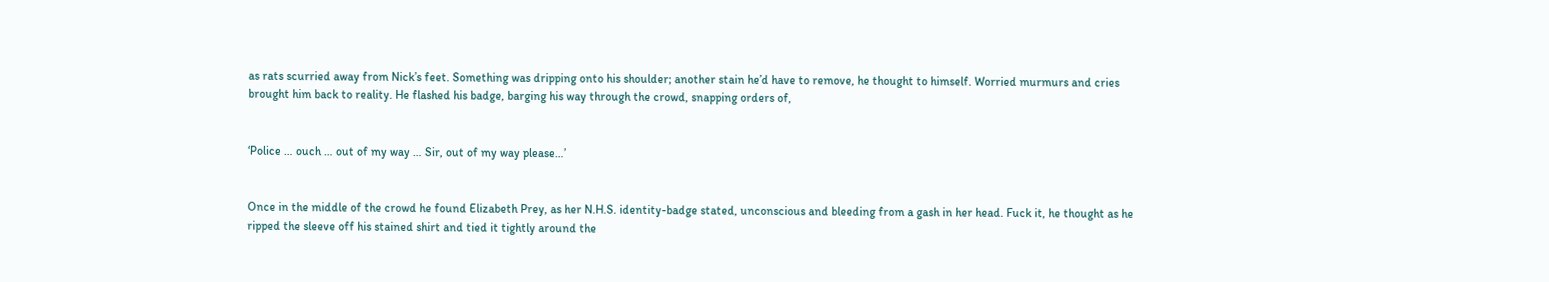as rats scurried away from Nick’s feet. Something was dripping onto his shoulder; another stain he’d have to remove, he thought to himself. Worried murmurs and cries brought him back to reality. He flashed his badge, barging his way through the crowd, snapping orders of,


‘Police … ouch … out of my way … Sir, out of my way please…’


Once in the middle of the crowd he found Elizabeth Prey, as her N.H.S. identity-badge stated, unconscious and bleeding from a gash in her head. Fuck it, he thought as he ripped the sleeve off his stained shirt and tied it tightly around the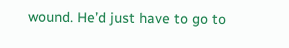wound. He’d just have to go to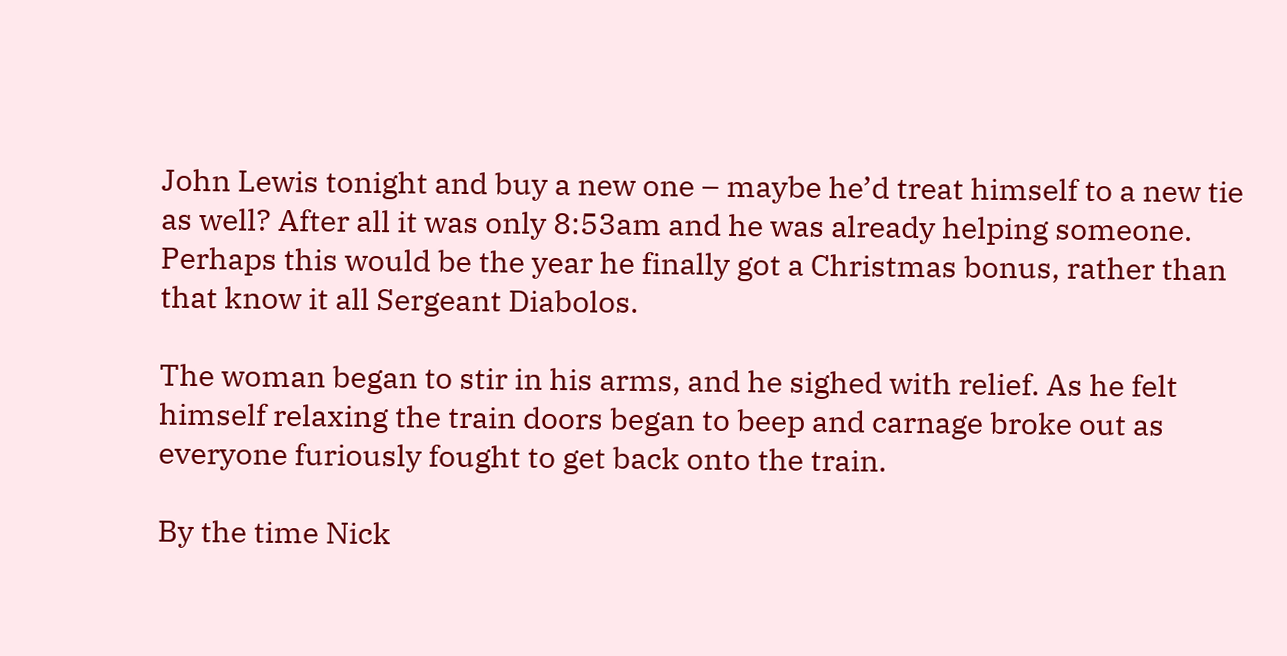John Lewis tonight and buy a new one – maybe he’d treat himself to a new tie as well? After all it was only 8:53am and he was already helping someone. Perhaps this would be the year he finally got a Christmas bonus, rather than that know it all Sergeant Diabolos.

The woman began to stir in his arms, and he sighed with relief. As he felt himself relaxing the train doors began to beep and carnage broke out as everyone furiously fought to get back onto the train.

By the time Nick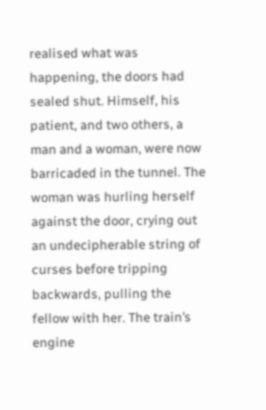realised what was happening, the doors had sealed shut. Himself, his patient, and two others, a man and a woman, were now barricaded in the tunnel. The woman was hurling herself against the door, crying out an undecipherable string of curses before tripping backwards, pulling the fellow with her. The train’s engine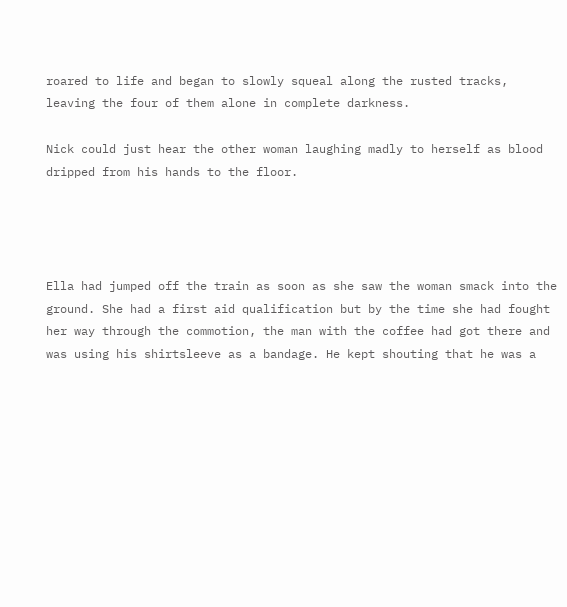roared to life and began to slowly squeal along the rusted tracks, leaving the four of them alone in complete darkness.

Nick could just hear the other woman laughing madly to herself as blood dripped from his hands to the floor.




Ella had jumped off the train as soon as she saw the woman smack into the ground. She had a first aid qualification but by the time she had fought her way through the commotion, the man with the coffee had got there and was using his shirtsleeve as a bandage. He kept shouting that he was a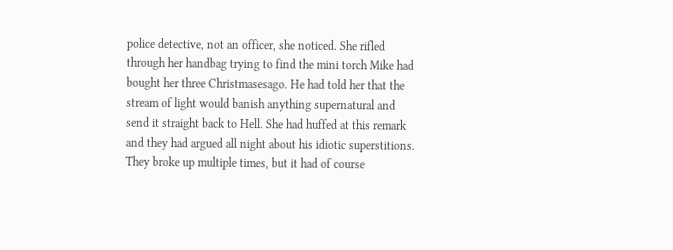police detective, not an officer, she noticed. She rifled through her handbag trying to find the mini torch Mike had bought her three Christmasesago. He had told her that the stream of light would banish anything supernatural and send it straight back to Hell. She had huffed at this remark and they had argued all night about his idiotic superstitions. They broke up multiple times, but it had of course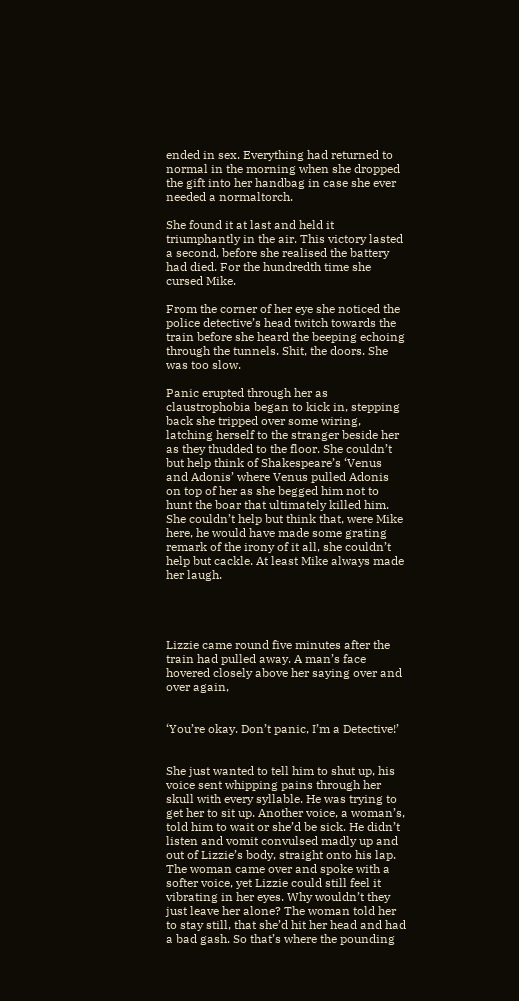ended in sex. Everything had returned to normal in the morning when she dropped the gift into her handbag in case she ever needed a normaltorch.

She found it at last and held it triumphantly in the air. This victory lasted a second, before she realised the battery had died. For the hundredth time she cursed Mike.

From the corner of her eye she noticed the police detective’s head twitch towards the train before she heard the beeping echoing through the tunnels. Shit, the doors. She was too slow.

Panic erupted through her as claustrophobia began to kick in, stepping back she tripped over some wiring, latching herself to the stranger beside her as they thudded to the floor. She couldn’t but help think of Shakespeare’s ‘Venus and Adonis’ where Venus pulled Adonis on top of her as she begged him not to hunt the boar that ultimately killed him. She couldn’t help but think that, were Mike here, he would have made some grating remark of the irony of it all, she couldn’t help but cackle. At least Mike always made her laugh.




Lizzie came round five minutes after the train had pulled away. A man’s face hovered closely above her saying over and over again,


‘You’re okay. Don’t panic, I’m a Detective!’


She just wanted to tell him to shut up, his voice sent whipping pains through her skull with every syllable. He was trying to get her to sit up. Another voice, a woman’s, told him to wait or she’d be sick. He didn’t listen and vomit convulsed madly up and out of Lizzie’s body, straight onto his lap. The woman came over and spoke with a softer voice, yet Lizzie could still feel it vibrating in her eyes. Why wouldn’t they just leave her alone? The woman told her to stay still, that she’d hit her head and had a bad gash. So that’s where the pounding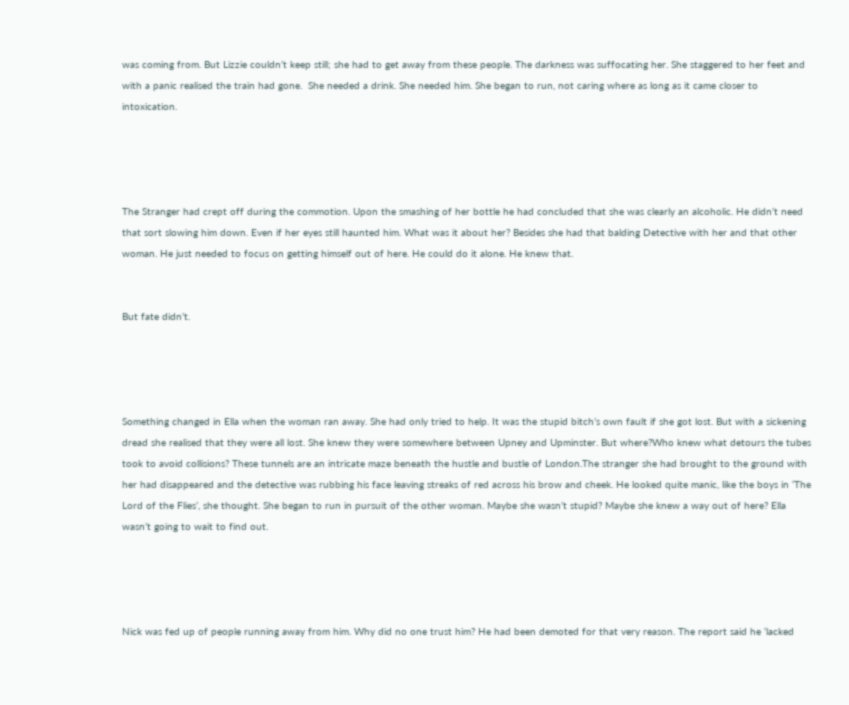was coming from. But Lizzie couldn’t keep still; she had to get away from these people. The darkness was suffocating her. She staggered to her feet and with a panic realised the train had gone.  She needed a drink. She needed him. She began to run, not caring where as long as it came closer to intoxication.




The Stranger had crept off during the commotion. Upon the smashing of her bottle he had concluded that she was clearly an alcoholic. He didn’t need that sort slowing him down. Even if her eyes still haunted him. What was it about her? Besides she had that balding Detective with her and that other woman. He just needed to focus on getting himself out of here. He could do it alone. He knew that.


But fate didn’t.




Something changed in Ella when the woman ran away. She had only tried to help. It was the stupid bitch’s own fault if she got lost. But with a sickening dread she realised that they were all lost. She knew they were somewhere between Upney and Upminster. But where?Who knew what detours the tubes took to avoid collisions? These tunnels are an intricate maze beneath the hustle and bustle of London.The stranger she had brought to the ground with her had disappeared and the detective was rubbing his face leaving streaks of red across his brow and cheek. He looked quite manic, like the boys in ‘The Lord of the Flies’, she thought. She began to run in pursuit of the other woman. Maybe she wasn’t stupid? Maybe she knew a way out of here? Ella wasn’t going to wait to find out.




Nick was fed up of people running away from him. Why did no one trust him? He had been demoted for that very reason. The report said he ‘lacked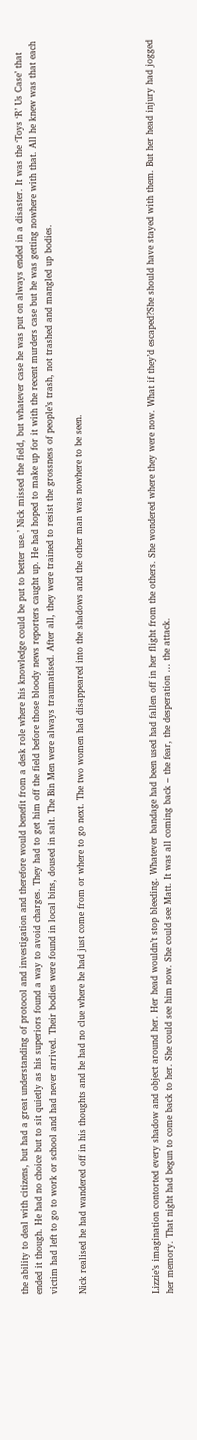the ability to deal with citizens, but had a great understanding of protocol and investigation and therefore would benefit from a desk role where his knowledge could be put to better use.’ Nick missed the field, but whatever case he was put on always ended in a disaster. It was the ‘Toys ‘R’ Us Case’ that ended it though. He had no choice but to sit quietly as his superiors found a way to avoid charges. They had to get him off the field before those bloody news reporters caught up. He had hoped to make up for it with the recent murders case but he was getting nowhere with that. All he knew was that each victim had left to go to work or school and had never arrived. Their bodies were found in local bins, doused in salt. The Bin Men were always traumatised. After all, they were trained to resist the grossness of people’s trash, not trashed and mangled up bodies.

Nick realised he had wandered off in his thoughts and he had no clue where he had just come from or where to go next. The two women had disappeared into the shadows and the other man was nowhere to be seen.




Lizzie’s imagination contorted every shadow and object around her. Her head wouldn’t stop bleeding. Whatever bandage had been used had fallen off in her flight from the others. She wondered where they were now. What if they’d escaped?She should have stayed with them. But her head injury had jogged her memory. That night had begun to come back to her. She could see him now. She could see Matt. It was all coming back – the fear, the desperation … the attack.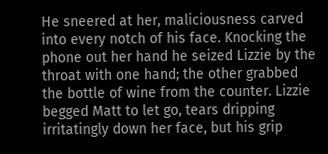He sneered at her, maliciousness carved into every notch of his face. Knocking the phone out her hand he seized Lizzie by the throat with one hand; the other grabbed the bottle of wine from the counter. Lizzie begged Matt to let go, tears dripping irritatingly down her face, but his grip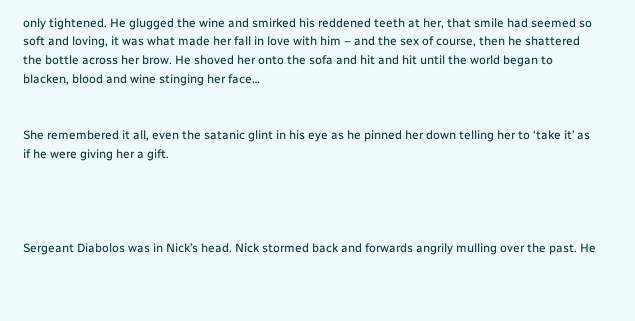only tightened. He glugged the wine and smirked his reddened teeth at her, that smile had seemed so soft and loving, it was what made her fall in love with him – and the sex of course, then he shattered the bottle across her brow. He shoved her onto the sofa and hit and hit until the world began to blacken, blood and wine stinging her face…


She remembered it all, even the satanic glint in his eye as he pinned her down telling her to ‘take it’ as if he were giving her a gift.




Sergeant Diabolos was in Nick’s head. Nick stormed back and forwards angrily mulling over the past. He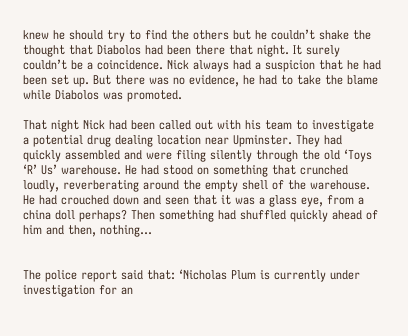knew he should try to find the others but he couldn’t shake the thought that Diabolos had been there that night. It surely couldn’t be a coincidence. Nick always had a suspicion that he had been set up. But there was no evidence, he had to take the blame while Diabolos was promoted.

That night Nick had been called out with his team to investigate a potential drug dealing location near Upminster. They had quickly assembled and were filing silently through the old ‘Toys ‘R’ Us’ warehouse. He had stood on something that crunched loudly, reverberating around the empty shell of the warehouse. He had crouched down and seen that it was a glass eye, from a china doll perhaps? Then something had shuffled quickly ahead of him and then, nothing…


The police report said that: ‘Nicholas Plum is currently under investigation for an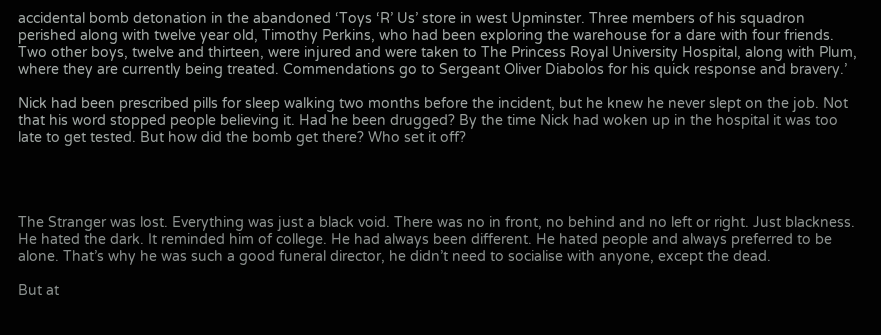accidental bomb detonation in the abandoned ‘Toys ‘R’ Us’ store in west Upminster. Three members of his squadron perished along with twelve year old, Timothy Perkins, who had been exploring the warehouse for a dare with four friends. Two other boys, twelve and thirteen, were injured and were taken to The Princess Royal University Hospital, along with Plum, where they are currently being treated. Commendations go to Sergeant Oliver Diabolos for his quick response and bravery.’

Nick had been prescribed pills for sleep walking two months before the incident, but he knew he never slept on the job. Not that his word stopped people believing it. Had he been drugged? By the time Nick had woken up in the hospital it was too late to get tested. But how did the bomb get there? Who set it off?




The Stranger was lost. Everything was just a black void. There was no in front, no behind and no left or right. Just blackness. He hated the dark. It reminded him of college. He had always been different. He hated people and always preferred to be alone. That’s why he was such a good funeral director, he didn’t need to socialise with anyone, except the dead.

But at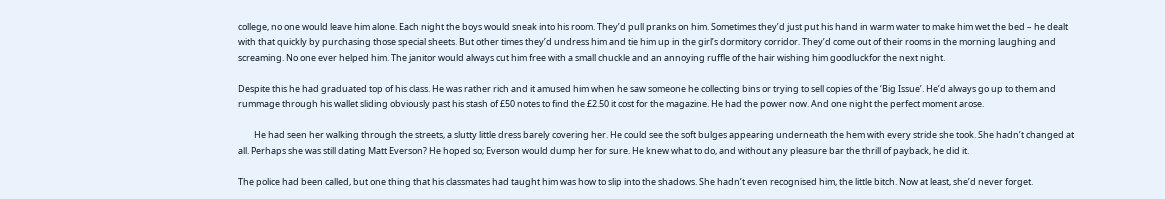college, no one would leave him alone. Each night the boys would sneak into his room. They’d pull pranks on him. Sometimes they’d just put his hand in warm water to make him wet the bed – he dealt with that quickly by purchasing those special sheets. But other times they’d undress him and tie him up in the girl’s dormitory corridor. They’d come out of their rooms in the morning laughing and screaming. No one ever helped him. The janitor would always cut him free with a small chuckle and an annoying ruffle of the hair wishing him goodluckfor the next night.

Despite this he had graduated top of his class. He was rather rich and it amused him when he saw someone he collecting bins or trying to sell copies of the ‘Big Issue’. He’d always go up to them and rummage through his wallet sliding obviously past his stash of £50 notes to find the £2.50 it cost for the magazine. He had the power now. And one night the perfect moment arose.

        He had seen her walking through the streets, a slutty little dress barely covering her. He could see the soft bulges appearing underneath the hem with every stride she took. She hadn’t changed at all. Perhaps she was still dating Matt Everson? He hoped so; Everson would dump her for sure. He knew what to do, and without any pleasure bar the thrill of payback, he did it.

The police had been called, but one thing that his classmates had taught him was how to slip into the shadows. She hadn’t even recognised him, the little bitch. Now at least, she’d never forget.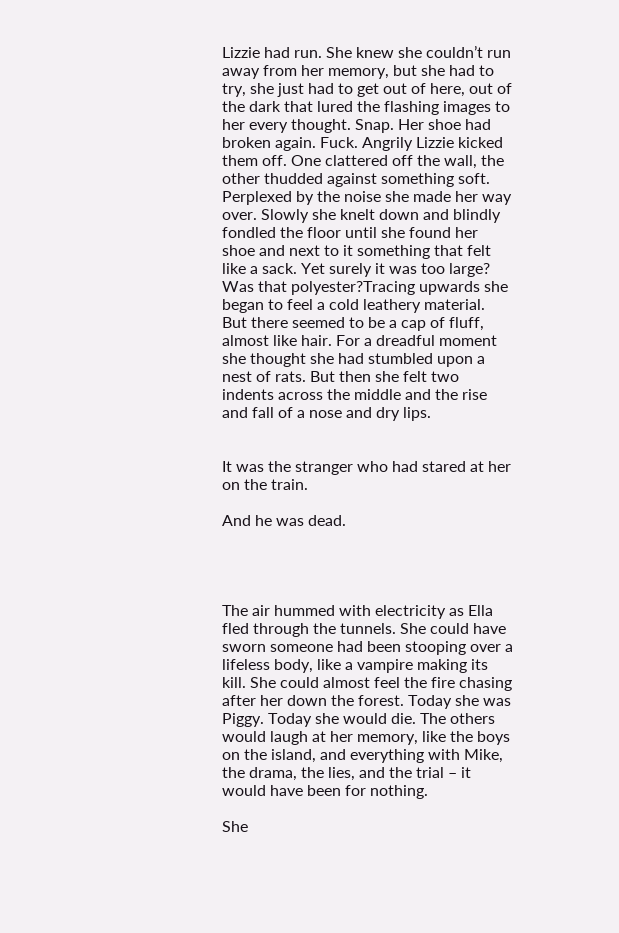Lizzie had run. She knew she couldn’t run away from her memory, but she had to try, she just had to get out of here, out of the dark that lured the flashing images to her every thought. Snap. Her shoe had broken again. Fuck. Angrily Lizzie kicked them off. One clattered off the wall, the other thudded against something soft. Perplexed by the noise she made her way over. Slowly she knelt down and blindly fondled the floor until she found her shoe and next to it something that felt like a sack. Yet surely it was too large? Was that polyester?Tracing upwards she began to feel a cold leathery material. But there seemed to be a cap of fluff, almost like hair. For a dreadful moment she thought she had stumbled upon a nest of rats. But then she felt two indents across the middle and the rise and fall of a nose and dry lips.


It was the stranger who had stared at her on the train.

And he was dead.




The air hummed with electricity as Ella fled through the tunnels. She could have sworn someone had been stooping over a lifeless body, like a vampire making its kill. She could almost feel the fire chasing after her down the forest. Today she was Piggy. Today she would die. The others would laugh at her memory, like the boys on the island, and everything with Mike, the drama, the lies, and the trial – it would have been for nothing.

She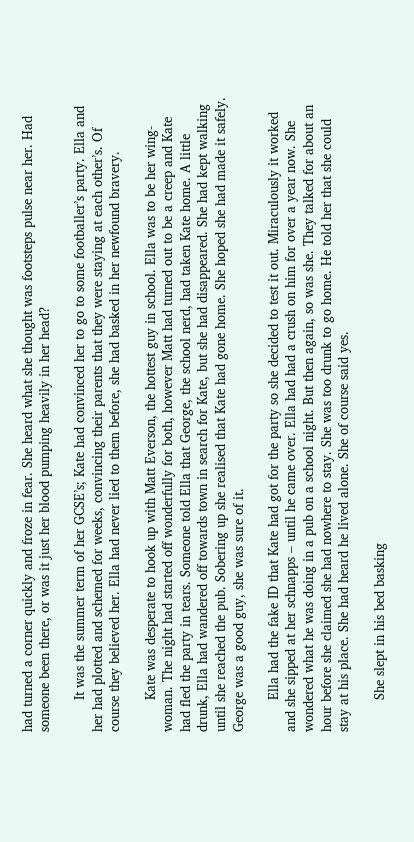had turned a corner quickly and froze in fear. She heard what she thought was footsteps pulse near her. Had someone been there, or was it just her blood pumping heavily in her head?

        It was the summer term of her GCSE’s; Kate had convinced her to go to some footballer’s party. Ella and her had plotted and schemed for weeks, convincing their parents that they were staying at each other’s. Of course they believed her. Ella had never lied to them before, she had basked in her newfound bravery.

        Kate was desperate to hook up with Matt Everson, the hottest guy in school. Ella was to be her wing-woman. The night had started off wonderfully for both, however Matt had turned out to be a creep and Kate had fled the party in tears. Someone told Ella that George, the school nerd, had taken Kate home. A little drunk, Ella had wandered off towards town in search for Kate, but she had disappeared. She had kept walking until she reached the pub. Sobering up she realised that Kate had gone home. She hoped she had made it safely. George was a good guy, she was sure of it.

        Ella had the fake ID that Kate had got for the party so she decided to test it out. Miraculously it worked and she sipped at her schnapps – until he came over. Ella had had a crush on him for over a year now. She wondered what he was doing in a pub on a school night. But then again, so was she. They talked for about an hour before she claimed she had nowhere to stay. She was too drunk to go home. He told her that she could stay at his place. She had heard he lived alone. She of course said yes.

        She slept in his bed basking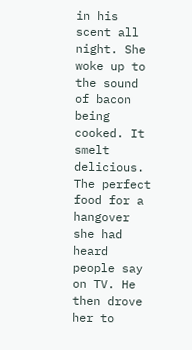in his scent all night. She woke up to the sound of bacon being cooked. It smelt delicious. The perfect food for a hangover she had heard people say on TV. He then drove her to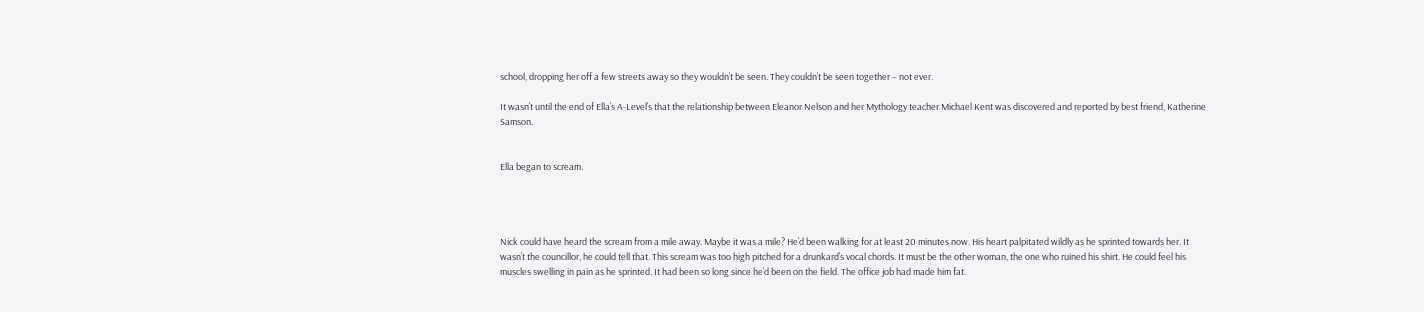school, dropping her off a few streets away so they wouldn’t be seen. They couldn’t be seen together – not ever.

It wasn’t until the end of Ella’s A-Level’s that the relationship between Eleanor Nelson and her Mythology teacher Michael Kent was discovered and reported by best friend, Katherine Samson.


Ella began to scream.




Nick could have heard the scream from a mile away. Maybe it was a mile? He’d been walking for at least 20 minutes now. His heart palpitated wildly as he sprinted towards her. It wasn’t the councillor, he could tell that. This scream was too high pitched for a drunkard’s vocal chords. It must be the other woman, the one who ruined his shirt. He could feel his muscles swelling in pain as he sprinted. It had been so long since he’d been on the field. The office job had made him fat.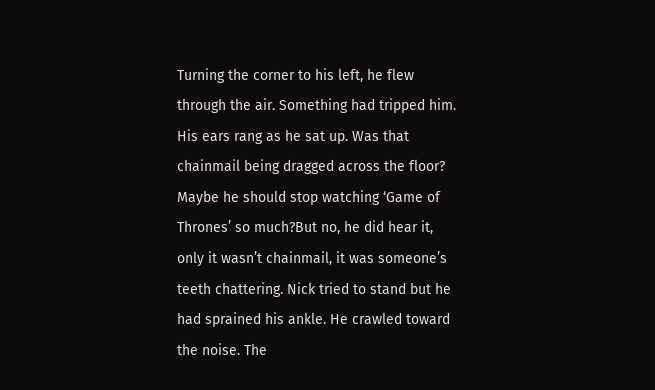Turning the corner to his left, he flew through the air. Something had tripped him. His ears rang as he sat up. Was that chainmail being dragged across the floor? Maybe he should stop watching ‘Game of Thrones’ so much?But no, he did hear it, only it wasn’t chainmail, it was someone’s teeth chattering. Nick tried to stand but he had sprained his ankle. He crawled toward the noise. The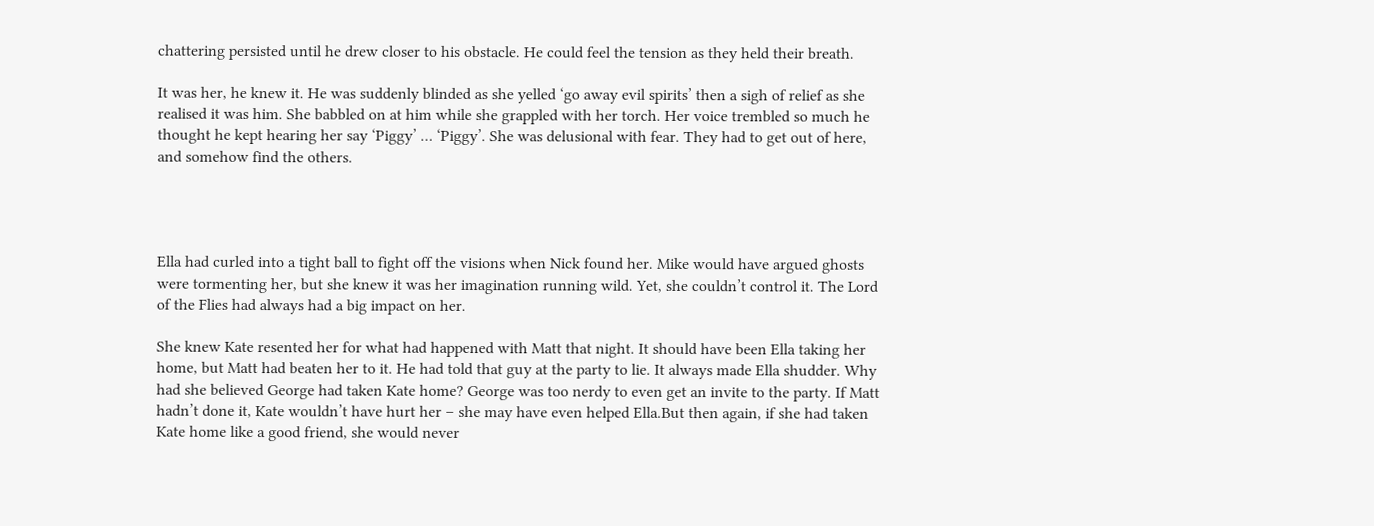chattering persisted until he drew closer to his obstacle. He could feel the tension as they held their breath.

It was her, he knew it. He was suddenly blinded as she yelled ‘go away evil spirits’ then a sigh of relief as she realised it was him. She babbled on at him while she grappled with her torch. Her voice trembled so much he thought he kept hearing her say ‘Piggy’ … ‘Piggy’. She was delusional with fear. They had to get out of here, and somehow find the others.




Ella had curled into a tight ball to fight off the visions when Nick found her. Mike would have argued ghosts were tormenting her, but she knew it was her imagination running wild. Yet, she couldn’t control it. The Lord of the Flies had always had a big impact on her.

She knew Kate resented her for what had happened with Matt that night. It should have been Ella taking her home, but Matt had beaten her to it. He had told that guy at the party to lie. It always made Ella shudder. Why had she believed George had taken Kate home? George was too nerdy to even get an invite to the party. If Matt hadn’t done it, Kate wouldn’t have hurt her – she may have even helped Ella.But then again, if she had taken Kate home like a good friend, she would never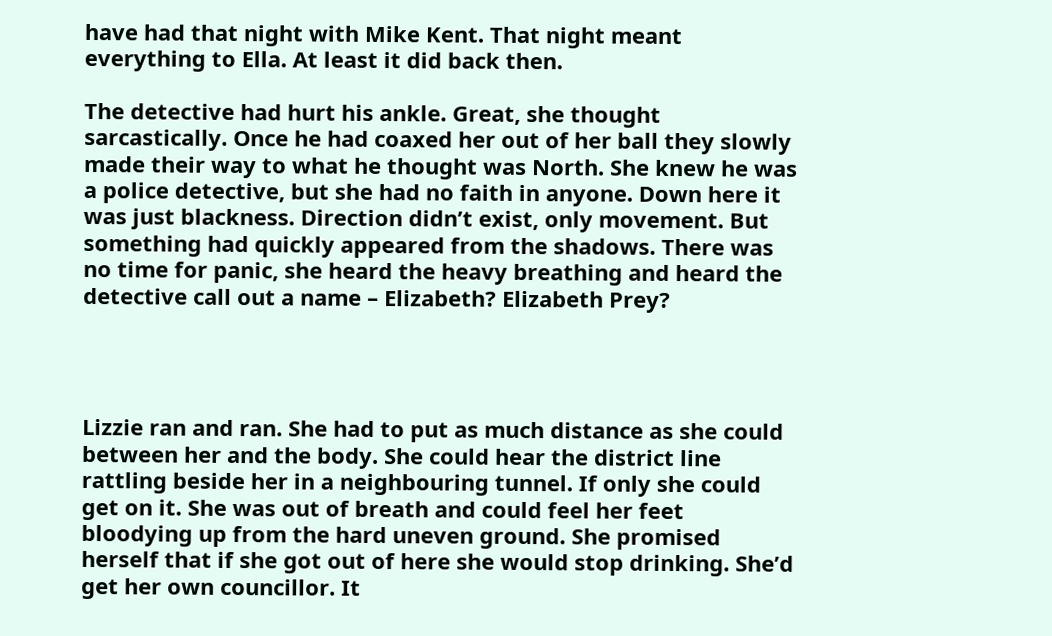have had that night with Mike Kent. That night meant everything to Ella. At least it did back then.

The detective had hurt his ankle. Great, she thought sarcastically. Once he had coaxed her out of her ball they slowly made their way to what he thought was North. She knew he was a police detective, but she had no faith in anyone. Down here it was just blackness. Direction didn’t exist, only movement. But something had quickly appeared from the shadows. There was no time for panic, she heard the heavy breathing and heard the detective call out a name – Elizabeth? Elizabeth Prey?




Lizzie ran and ran. She had to put as much distance as she could between her and the body. She could hear the district line rattling beside her in a neighbouring tunnel. If only she could get on it. She was out of breath and could feel her feet bloodying up from the hard uneven ground. She promised herself that if she got out of here she would stop drinking. She’d get her own councillor. It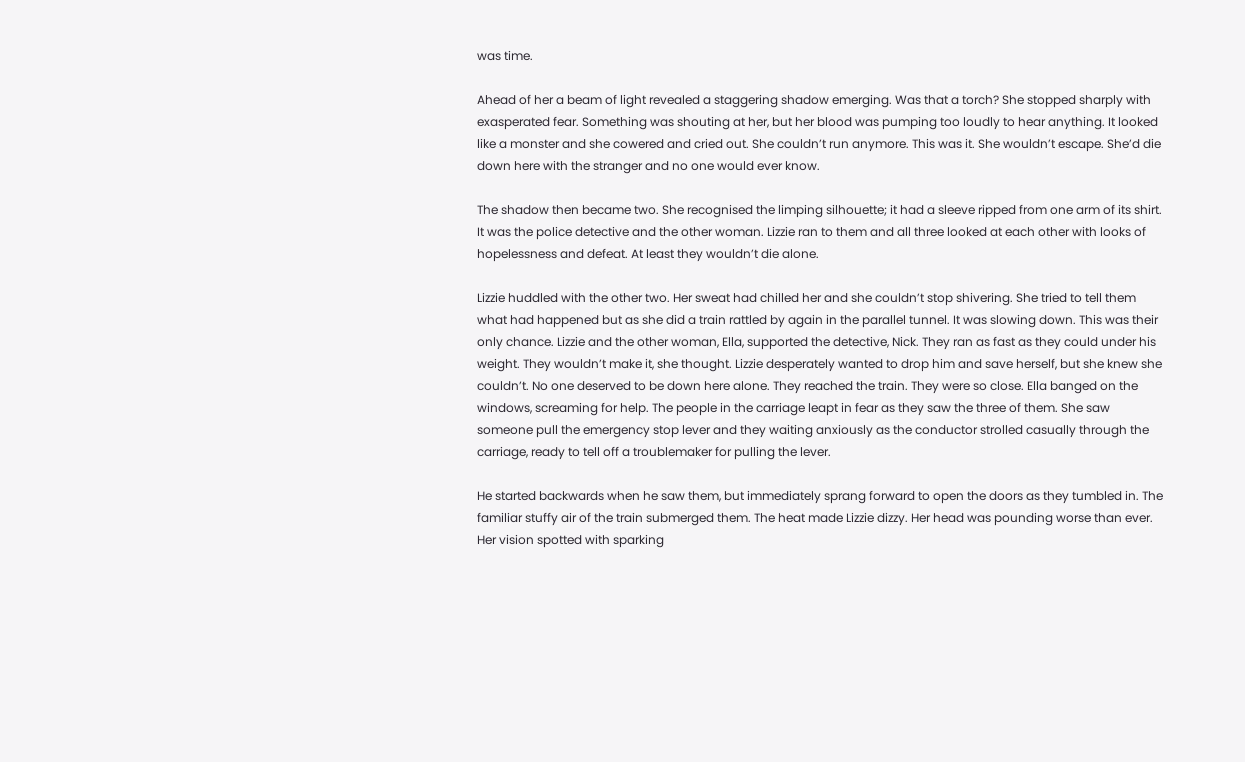was time.

Ahead of her a beam of light revealed a staggering shadow emerging. Was that a torch? She stopped sharply with exasperated fear. Something was shouting at her, but her blood was pumping too loudly to hear anything. It looked like a monster and she cowered and cried out. She couldn’t run anymore. This was it. She wouldn’t escape. She’d die down here with the stranger and no one would ever know.

The shadow then became two. She recognised the limping silhouette; it had a sleeve ripped from one arm of its shirt. It was the police detective and the other woman. Lizzie ran to them and all three looked at each other with looks of hopelessness and defeat. At least they wouldn’t die alone.

Lizzie huddled with the other two. Her sweat had chilled her and she couldn’t stop shivering. She tried to tell them what had happened but as she did a train rattled by again in the parallel tunnel. It was slowing down. This was their only chance. Lizzie and the other woman, Ella, supported the detective, Nick. They ran as fast as they could under his weight. They wouldn’t make it, she thought. Lizzie desperately wanted to drop him and save herself, but she knew she couldn’t. No one deserved to be down here alone. They reached the train. They were so close. Ella banged on the windows, screaming for help. The people in the carriage leapt in fear as they saw the three of them. She saw someone pull the emergency stop lever and they waiting anxiously as the conductor strolled casually through the carriage, ready to tell off a troublemaker for pulling the lever.

He started backwards when he saw them, but immediately sprang forward to open the doors as they tumbled in. The familiar stuffy air of the train submerged them. The heat made Lizzie dizzy. Her head was pounding worse than ever. Her vision spotted with sparking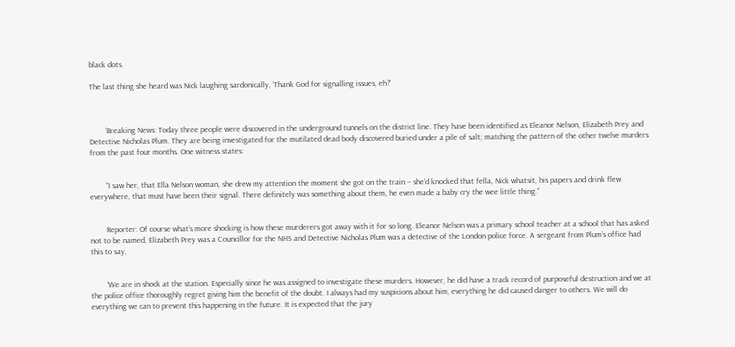black dots.

The last thing she heard was Nick laughing sardonically, ‘Thank God for signalling issues, eh?’



        ‘Breaking News: Today three people were discovered in the underground tunnels on the district line. They have been identified as Eleanor Nelson, Elizabeth Prey and Detective Nicholas Plum. They are being investigated for the mutilated dead body discovered buried under a pile of salt; matching the pattern of the other twelve murders from the past four months. One witness states:


        “I saw her, that Ella Nelson woman, she drew my attention the moment she got on the train – she’d knocked that fella, Nick whatsit, his papers and drink flew everywhere, that must have been their signal. There definitely was something about them, he even made a baby cry the wee little thing.”


        Reporter: Of course what’s more shocking is how these murderers got away with it for so long. Eleanor Nelson was a primary school teacher at a school that has asked not to be named, Elizabeth Prey was a Councillor for the NHS and Detective Nicholas Plum was a detective of the London police force. A sergeant from Plum’s office had this to say,


        ‘We are in shock at the station. Especially since he was assigned to investigate these murders. However, he did have a track record of purposeful destruction and we at the police office thoroughly regret giving him the benefit of the doubt. I always had my suspicions about him, everything he did caused danger to others. We will do everything we can to prevent this happening in the future. It is expected that the jury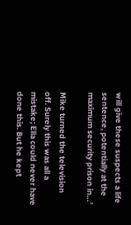will give these suspects a life sentence, potentially at the maximum security prison in…’

Mike turned the television off. Surely this was all a mistake; Ella could never have done this. But he kept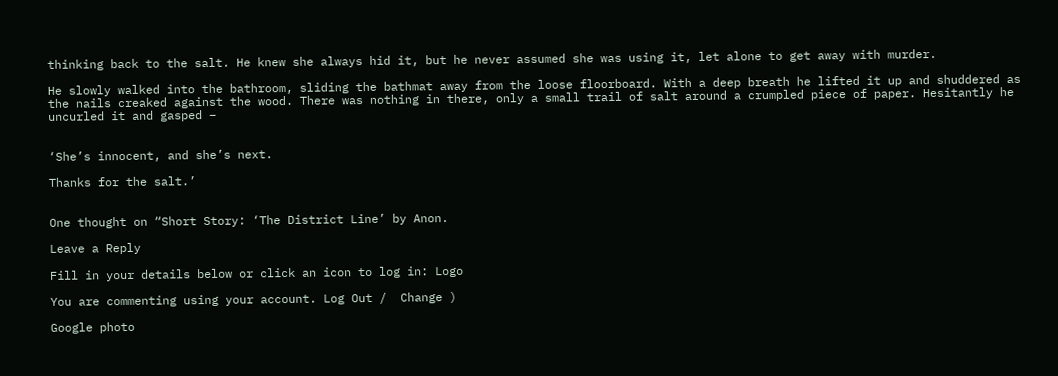thinking back to the salt. He knew she always hid it, but he never assumed she was using it, let alone to get away with murder.

He slowly walked into the bathroom, sliding the bathmat away from the loose floorboard. With a deep breath he lifted it up and shuddered as the nails creaked against the wood. There was nothing in there, only a small trail of salt around a crumpled piece of paper. Hesitantly he uncurled it and gasped –


‘She’s innocent, and she’s next.

Thanks for the salt.’


One thought on “Short Story: ‘The District Line’ by Anon.

Leave a Reply

Fill in your details below or click an icon to log in: Logo

You are commenting using your account. Log Out /  Change )

Google photo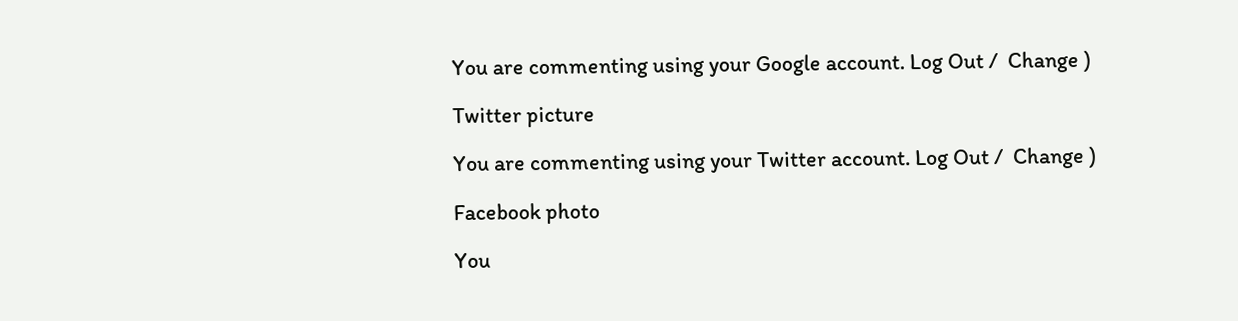You are commenting using your Google account. Log Out /  Change )

Twitter picture

You are commenting using your Twitter account. Log Out /  Change )

Facebook photo

You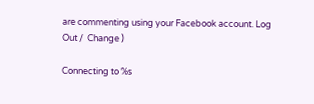are commenting using your Facebook account. Log Out /  Change )

Connecting to %s